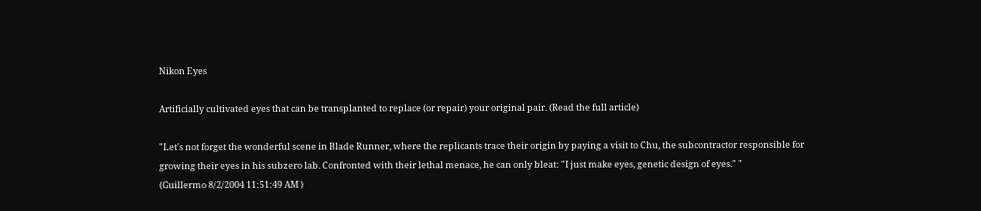Nikon Eyes

Artificially cultivated eyes that can be transplanted to replace (or repair) your original pair. (Read the full article)

"Let's not forget the wonderful scene in Blade Runner, where the replicants trace their origin by paying a visit to Chu, the subcontractor responsible for growing their eyes in his subzero lab. Confronted with their lethal menace, he can only bleat: "I just make eyes, genetic design of eyes." "
(Guillermo 8/2/2004 11:51:49 AM )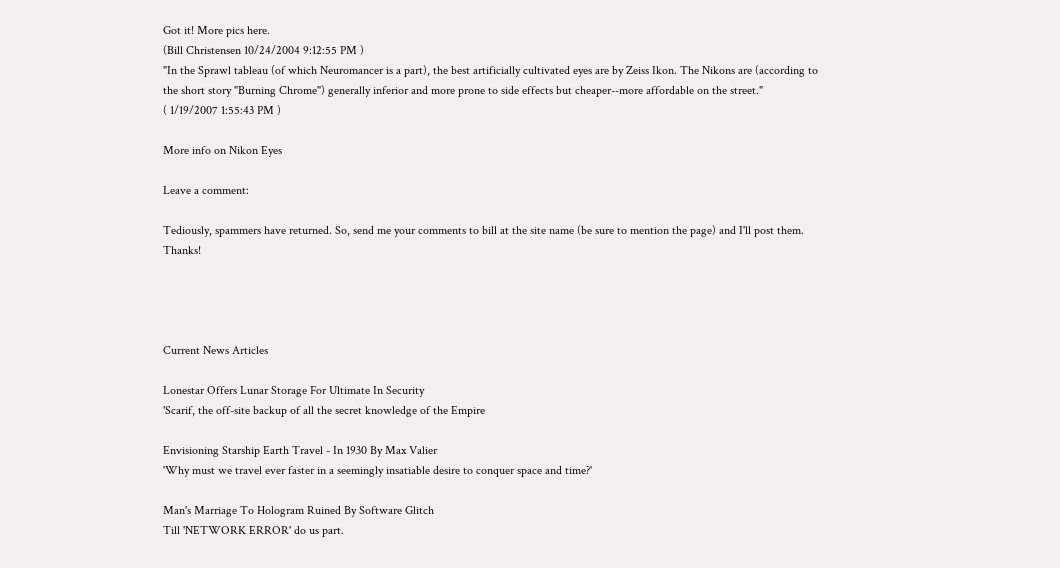Got it! More pics here.
(Bill Christensen 10/24/2004 9:12:55 PM )
"In the Sprawl tableau (of which Neuromancer is a part), the best artificially cultivated eyes are by Zeiss Ikon. The Nikons are (according to the short story "Burning Chrome") generally inferior and more prone to side effects but cheaper--more affordable on the street."
( 1/19/2007 1:55:43 PM )

More info on Nikon Eyes

Leave a comment:

Tediously, spammers have returned. So, send me your comments to bill at the site name (be sure to mention the page) and I'll post them. Thanks!




Current News Articles

Lonestar Offers Lunar Storage For Ultimate In Security
'Scarif, the off-site backup of all the secret knowledge of the Empire

Envisioning Starship Earth Travel - In 1930 By Max Valier
'Why must we travel ever faster in a seemingly insatiable desire to conquer space and time?'

Man's Marriage To Hologram Ruined By Software Glitch
Till 'NETWORK ERROR' do us part.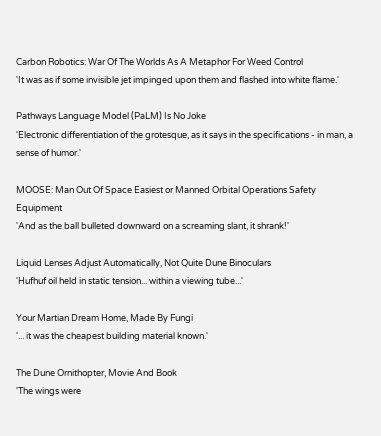Carbon Robotics: War Of The Worlds As A Metaphor For Weed Control
'It was as if some invisible jet impinged upon them and flashed into white flame.'

Pathways Language Model (PaLM) Is No Joke
'Electronic differentiation of the grotesque, as it says in the specifications - in man, a sense of humor.'

MOOSE: Man Out Of Space Easiest or Manned Orbital Operations Safety Equipment
'And as the ball bulleted downward on a screaming slant, it shrank!'

Liquid Lenses Adjust Automatically, Not Quite Dune Binoculars
'Hufhuf oil held in static tension... within a viewing tube...'

Your Martian Dream Home, Made By Fungi
'... it was the cheapest building material known.'

The Dune Ornithopter, Movie And Book
'The wings were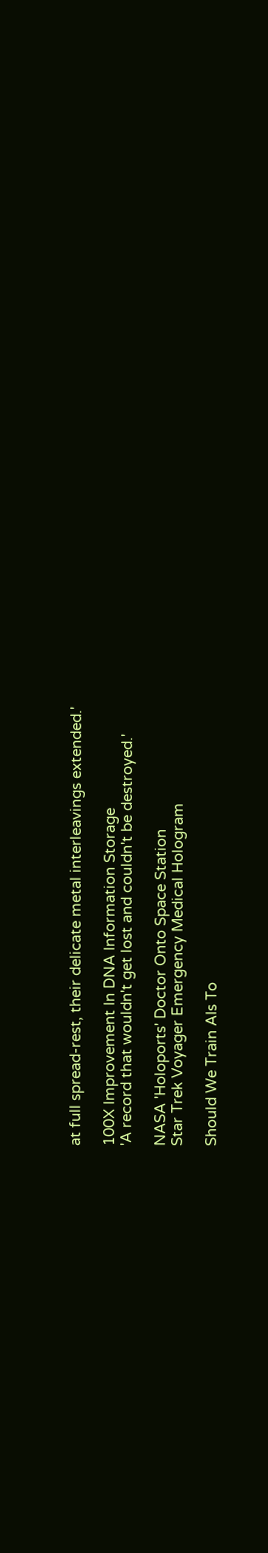at full spread-rest, their delicate metal interleavings extended.'

100X Improvement In DNA Information Storage
'A record that wouldn't get lost and couldn't be destroyed.'

NASA 'Holoports' Doctor Onto Space Station
Star Trek Voyager Emergency Medical Hologram

Should We Train AIs To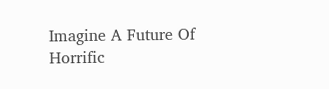Imagine A Future Of Horrific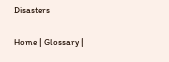Disasters

Home | Glossary |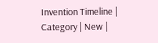Invention Timeline | Category | New |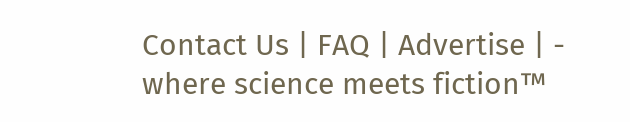Contact Us | FAQ | Advertise | - where science meets fiction™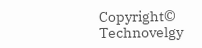Copyright© Technovelgy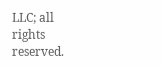LLC; all rights reserved.